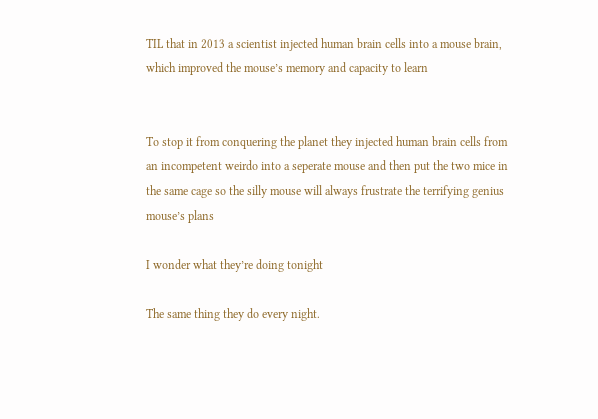TIL that in 2013 a scientist injected human brain cells into a mouse brain, which improved the mouse’s memory and capacity to learn


To stop it from conquering the planet they injected human brain cells from an incompetent weirdo into a seperate mouse and then put the two mice in the same cage so the silly mouse will always frustrate the terrifying genius mouse’s plans

I wonder what they’re doing tonight

The same thing they do every night.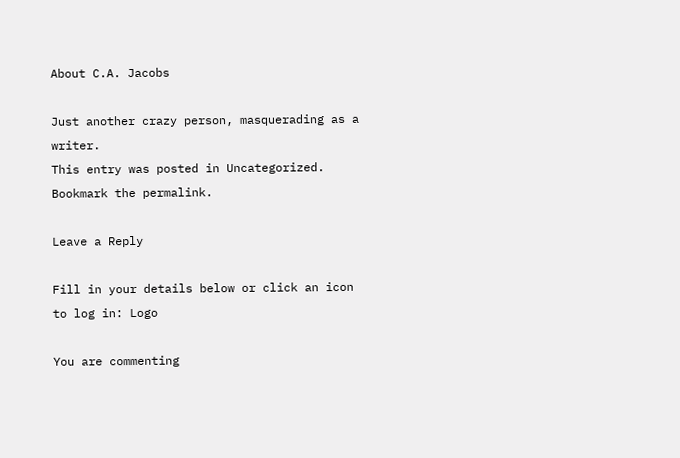About C.A. Jacobs

Just another crazy person, masquerading as a writer.
This entry was posted in Uncategorized. Bookmark the permalink.

Leave a Reply

Fill in your details below or click an icon to log in: Logo

You are commenting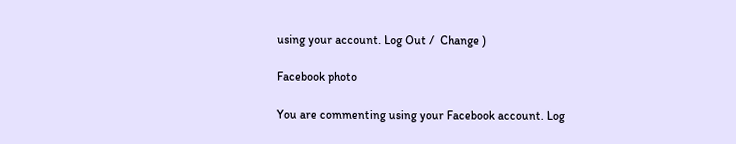using your account. Log Out /  Change )

Facebook photo

You are commenting using your Facebook account. Log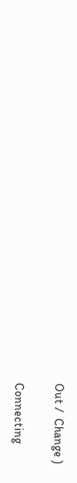Out /  Change )

Connecting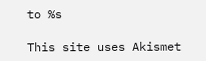to %s

This site uses Akismet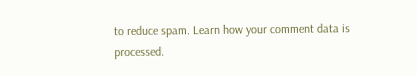to reduce spam. Learn how your comment data is processed.